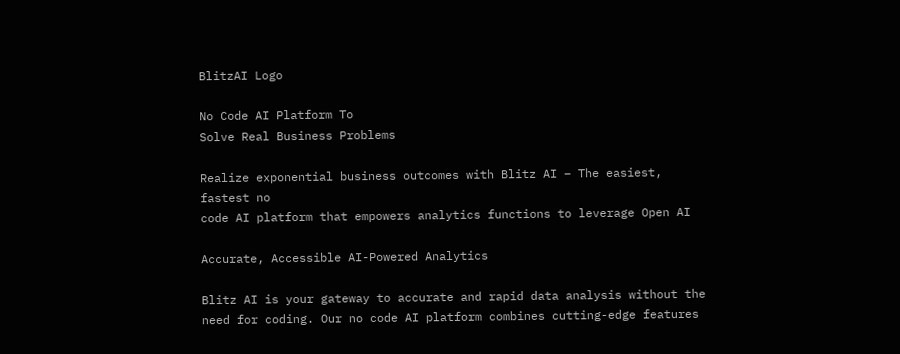BlitzAI Logo

No Code AI Platform To
Solve Real Business Problems

Realize exponential business outcomes with Blitz AI – The easiest, fastest no
code AI platform that empowers analytics functions to leverage Open AI

Accurate, Accessible AI-Powered Analytics

Blitz AI is your gateway to accurate and rapid data analysis without the need for coding. Our no code AI platform combines cutting-edge features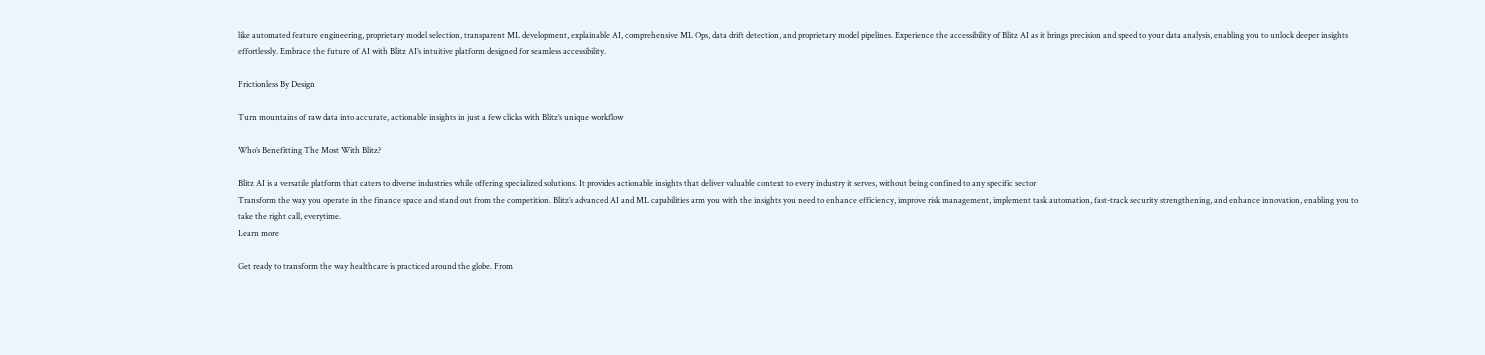like automated feature engineering, proprietary model selection, transparent ML development, explainable AI, comprehensive ML Ops, data drift detection, and proprietary model pipelines. Experience the accessibility of Blitz AI as it brings precision and speed to your data analysis, enabling you to unlock deeper insights effortlessly. Embrace the future of AI with Blitz AI’s intuitive platform designed for seamless accessibility.

Frictionless By Design

Turn mountains of raw data into accurate, actionable insights in just a few clicks with Blitz’s unique workflow

Who’s Benefitting The Most With Blitz?

Blitz AI is a versatile platform that caters to diverse industries while offering specialized solutions. It provides actionable insights that deliver valuable context to every industry it serves, without being confined to any specific sector
Transform the way you operate in the finance space and stand out from the competition. Blitz’s advanced AI and ML capabilities arm you with the insights you need to enhance efficiency, improve risk management, implement task automation, fast-track security strengthening, and enhance innovation, enabling you to take the right call, everytime.
Learn more

Get ready to transform the way healthcare is practiced around the globe. From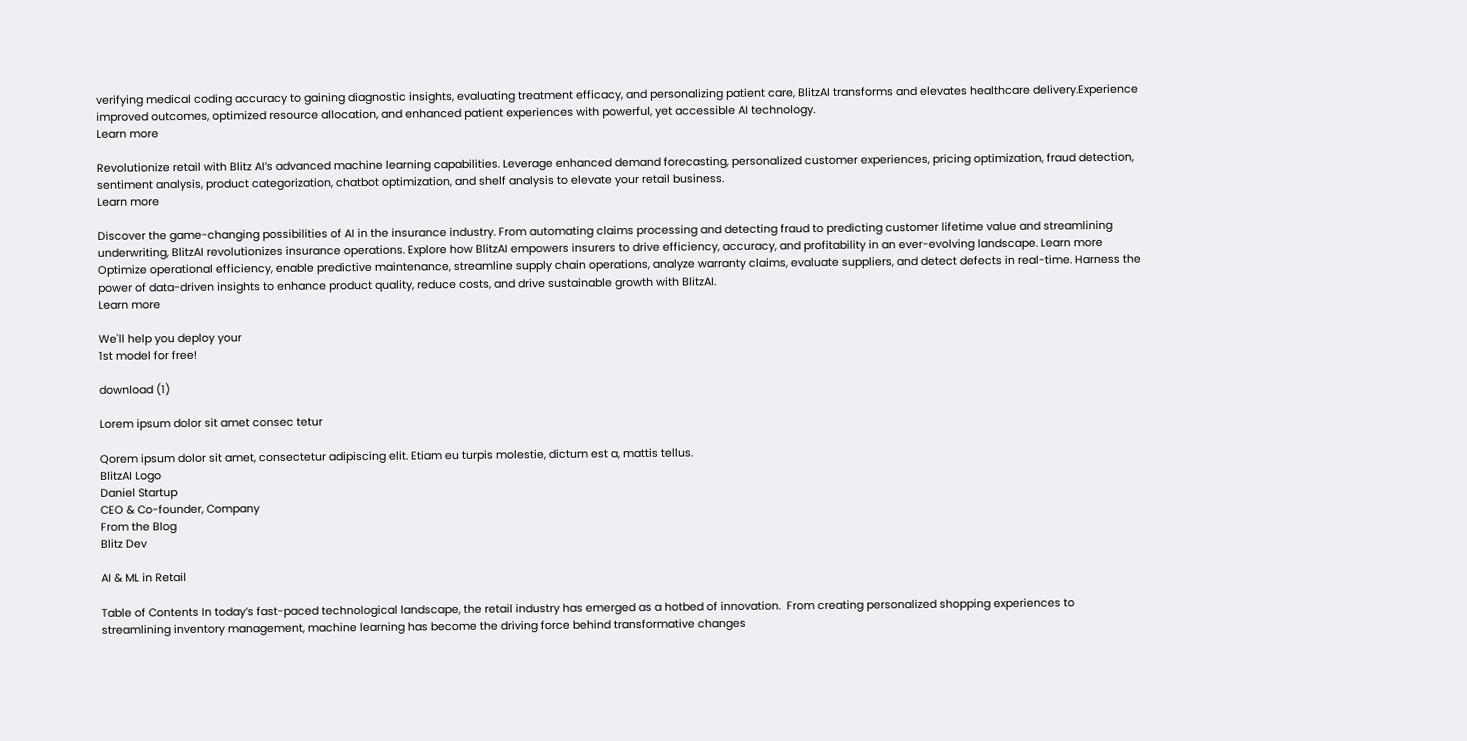verifying medical coding accuracy to gaining diagnostic insights, evaluating treatment efficacy, and personalizing patient care, BlitzAI transforms and elevates healthcare delivery.Experience improved outcomes, optimized resource allocation, and enhanced patient experiences with powerful, yet accessible AI technology.
Learn more

Revolutionize retail with Blitz AI’s advanced machine learning capabilities. Leverage enhanced demand forecasting, personalized customer experiences, pricing optimization, fraud detection, sentiment analysis, product categorization, chatbot optimization, and shelf analysis to elevate your retail business.
Learn more

Discover the game-changing possibilities of AI in the insurance industry. From automating claims processing and detecting fraud to predicting customer lifetime value and streamlining underwriting, BlitzAI revolutionizes insurance operations. Explore how BlitzAI empowers insurers to drive efficiency, accuracy, and profitability in an ever-evolving landscape. Learn more
Optimize operational efficiency, enable predictive maintenance, streamline supply chain operations, analyze warranty claims, evaluate suppliers, and detect defects in real-time. Harness the power of data-driven insights to enhance product quality, reduce costs, and drive sustainable growth with BlitzAI.
Learn more

We'll help you deploy your
1st model for free!

download (1)

Lorem ipsum dolor sit amet consec tetur

Qorem ipsum dolor sit amet, consectetur adipiscing elit. Etiam eu turpis molestie, dictum est a, mattis tellus.
BlitzAI Logo
Daniel Startup
CEO & Co-founder, Company
From the Blog
Blitz Dev

AI & ML in Retail

Table of Contents In today’s fast-paced technological landscape, the retail industry has emerged as a hotbed of innovation.  From creating personalized shopping experiences to streamlining inventory management, machine learning has become the driving force behind transformative changes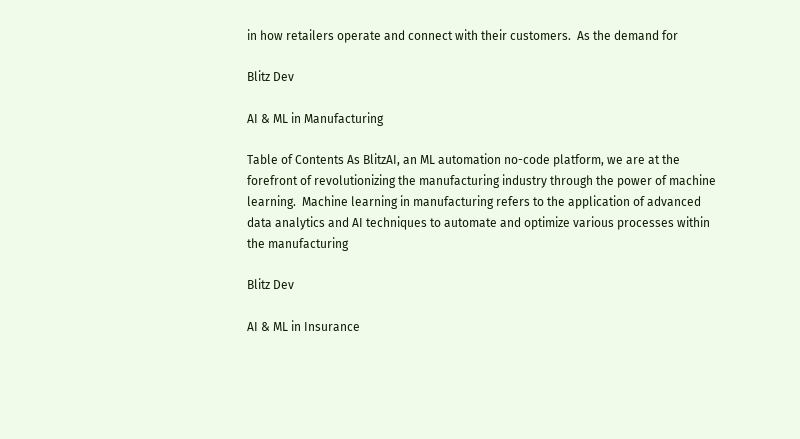in how retailers operate and connect with their customers.  As the demand for

Blitz Dev

AI & ML in Manufacturing

Table of Contents As BlitzAI, an ML automation no-code platform, we are at the forefront of revolutionizing the manufacturing industry through the power of machine learning.  Machine learning in manufacturing refers to the application of advanced data analytics and AI techniques to automate and optimize various processes within the manufacturing

Blitz Dev

AI & ML in Insurance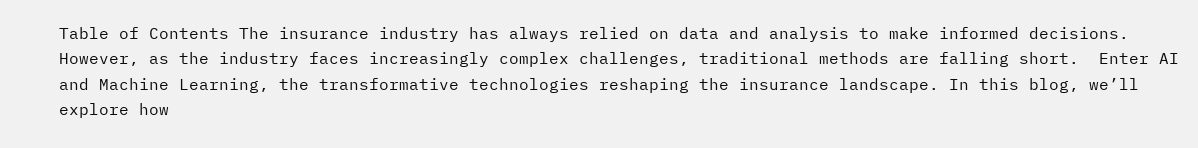Table of Contents The insurance industry has always relied on data and analysis to make informed decisions. However, as the industry faces increasingly complex challenges, traditional methods are falling short.  Enter AI and Machine Learning, the transformative technologies reshaping the insurance landscape. In this blog, we’ll explore how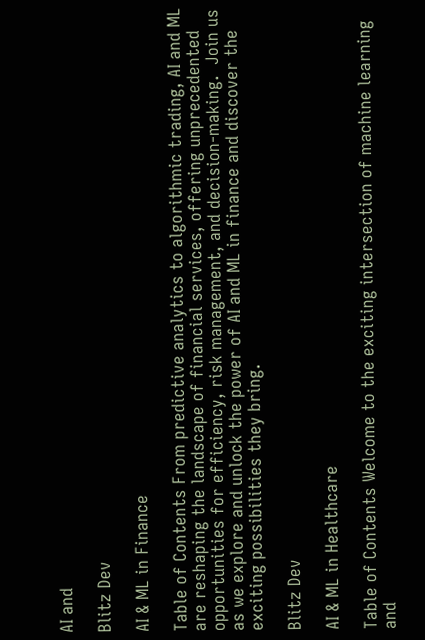AI and

Blitz Dev

AI & ML in Finance

Table of Contents From predictive analytics to algorithmic trading, AI and ML are reshaping the landscape of financial services, offering unprecedented opportunities for efficiency, risk management, and decision-making.  Join us as we explore and unlock the power of AI and ML in finance and discover the exciting possibilities they bring.

Blitz Dev

AI & ML in Healthcare

Table of Contents Welcome to the exciting intersection of machine learning and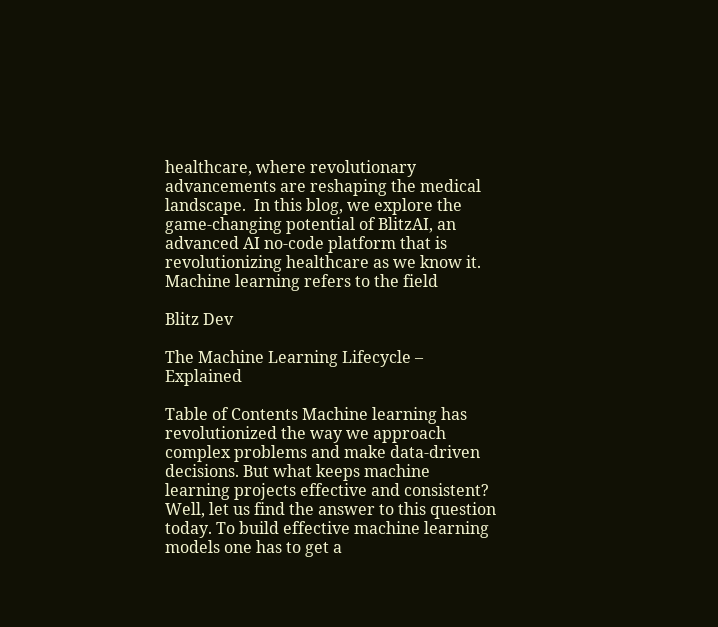healthcare, where revolutionary advancements are reshaping the medical landscape.  In this blog, we explore the game-changing potential of BlitzAI, an advanced AI no-code platform that is revolutionizing healthcare as we know it. Machine learning refers to the field

Blitz Dev

The Machine Learning Lifecycle – Explained

Table of Contents Machine learning has revolutionized the way we approach complex problems and make data-driven decisions. But what keeps machine learning projects effective and consistent? Well, let us find the answer to this question today. To build effective machine learning models one has to get a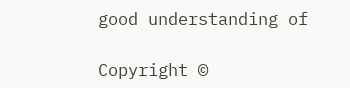good understanding of

Copyright ©